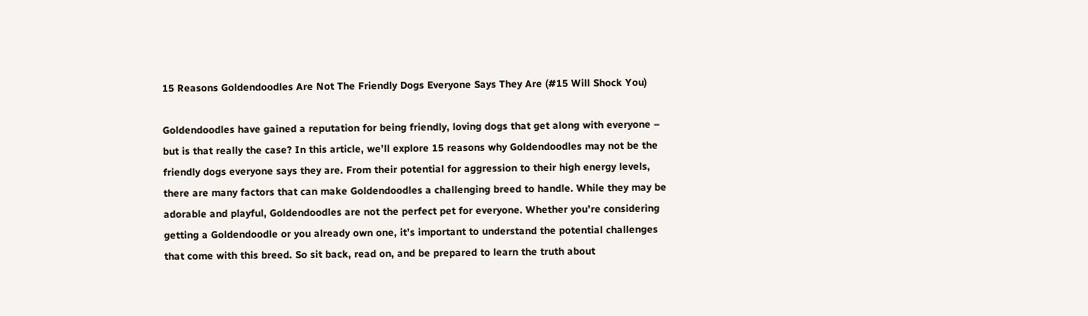15 Reasons Goldendoodles Are Not The Friendly Dogs Everyone Says They Are (#15 Will Shock You)

Goldendoodles have gained a reputation for being friendly, loving dogs that get along with everyone – but is that really the case? In this article, we’ll explore 15 reasons why Goldendoodles may not be the friendly dogs everyone says they are. From their potential for aggression to their high energy levels, there are many factors that can make Goldendoodles a challenging breed to handle. While they may be adorable and playful, Goldendoodles are not the perfect pet for everyone. Whether you’re considering getting a Goldendoodle or you already own one, it’s important to understand the potential challenges that come with this breed. So sit back, read on, and be prepared to learn the truth about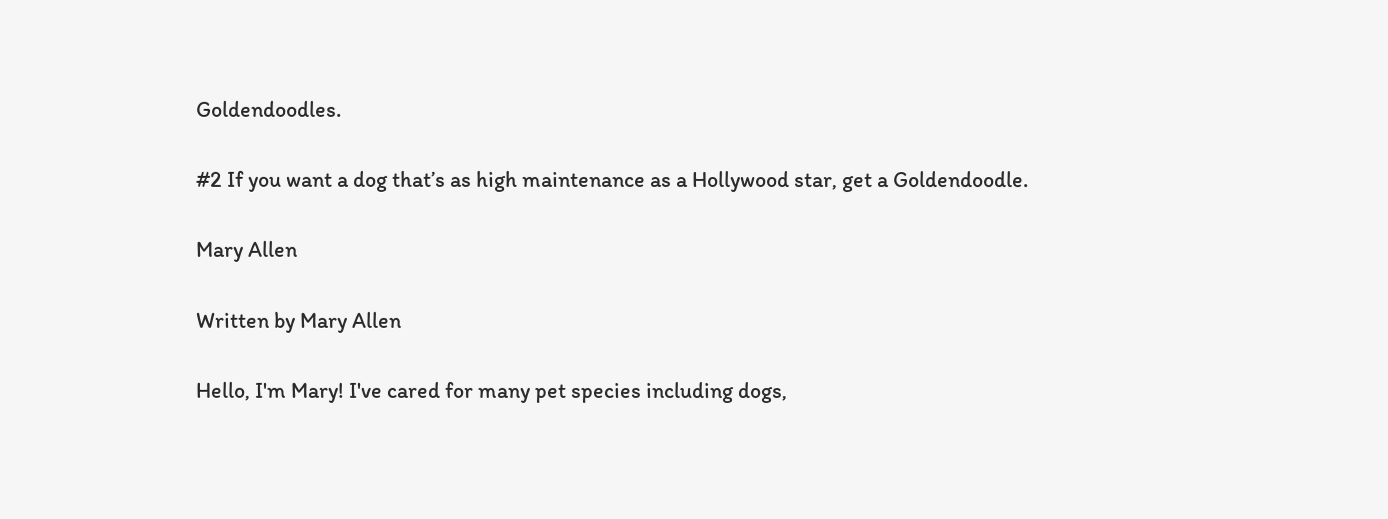Goldendoodles.

#2 If you want a dog that’s as high maintenance as a Hollywood star, get a Goldendoodle.

Mary Allen

Written by Mary Allen

Hello, I'm Mary! I've cared for many pet species including dogs,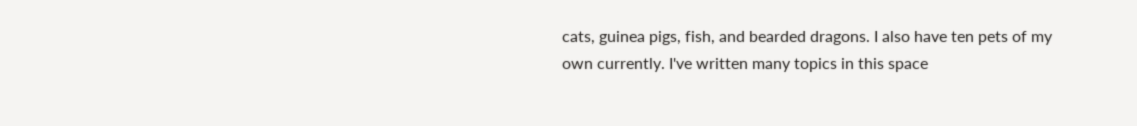cats, guinea pigs, fish, and bearded dragons. I also have ten pets of my own currently. I've written many topics in this space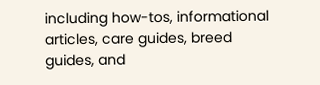including how-tos, informational articles, care guides, breed guides, and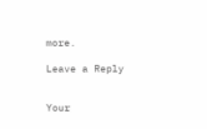more.

Leave a Reply


Your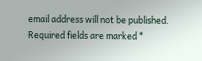email address will not be published. Required fields are marked *